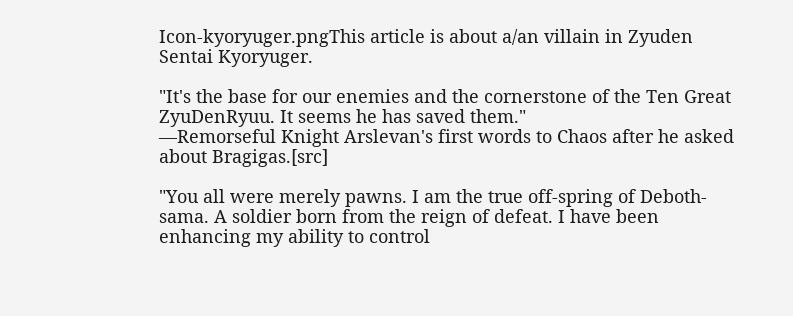Icon-kyoryuger.pngThis article is about a/an villain in Zyuden Sentai Kyoryuger.

"It's the base for our enemies and the cornerstone of the Ten Great ZyuDenRyuu. It seems he has saved them."
―Remorseful Knight Arslevan's first words to Chaos after he asked about Bragigas.[src]

"You all were merely pawns. I am the true off-spring of Deboth-sama. A soldier born from the reign of defeat. I have been enhancing my ability to control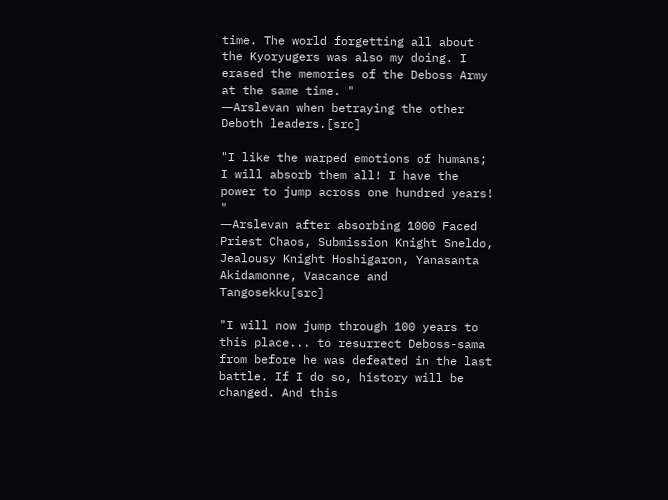time. The world forgetting all about the Kyoryugers was also my doing. I erased the memories of the Deboss Army at the same time. "
―Arslevan when betraying the other Deboth leaders.[src]

"I like the warped emotions of humans; I will absorb them all! I have the power to jump across one hundred years! "
―Arslevan after absorbing 1000 Faced Priest Chaos, Submission Knight Sneldo, Jealousy Knight Hoshigaron, Yanasanta Akidamonne, Vaacance and Tangosekku[src]

"I will now jump through 100 years to this place... to resurrect Deboss-sama from before he was defeated in the last battle. If I do so, history will be changed. And this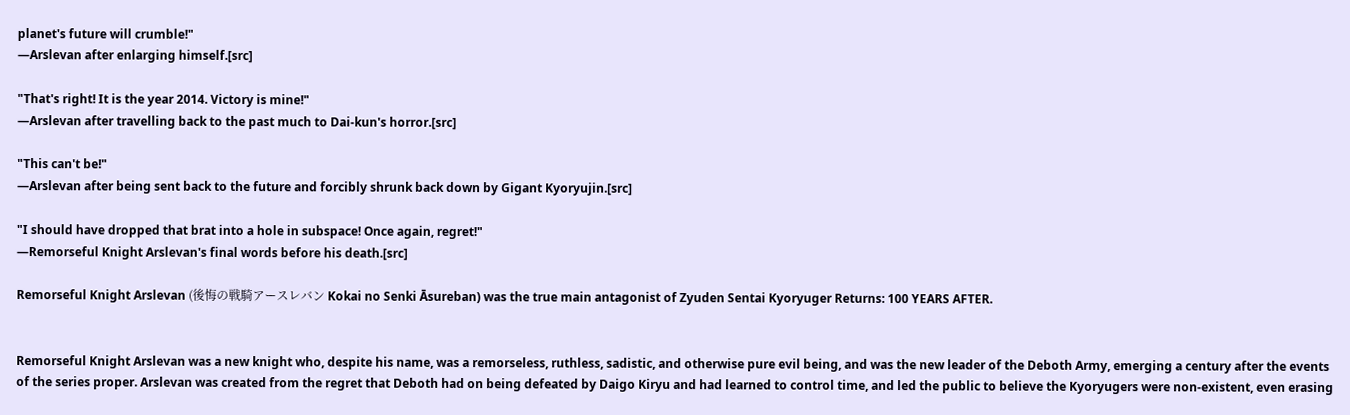planet's future will crumble!"
―Arslevan after enlarging himself.[src]

"That's right! It is the year 2014. Victory is mine!"
―Arslevan after travelling back to the past much to Dai-kun's horror.[src]

"This can't be!"
―Arslevan after being sent back to the future and forcibly shrunk back down by Gigant Kyoryujin.[src]

"I should have dropped that brat into a hole in subspace! Once again, regret!"
―Remorseful Knight Arslevan's final words before his death.[src]

Remorseful Knight Arslevan (後悔の戦騎アースレバン Kokai no Senki Āsureban) was the true main antagonist of Zyuden Sentai Kyoryuger Returns: 100 YEARS AFTER.


Remorseful Knight Arslevan was a new knight who, despite his name, was a remorseless, ruthless, sadistic, and otherwise pure evil being, and was the new leader of the Deboth Army, emerging a century after the events of the series proper. Arslevan was created from the regret that Deboth had on being defeated by Daigo Kiryu and had learned to control time, and led the public to believe the Kyoryugers were non-existent, even erasing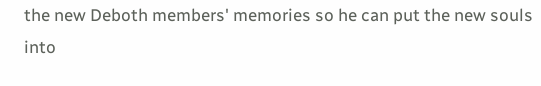the new Deboth members' memories so he can put the new souls into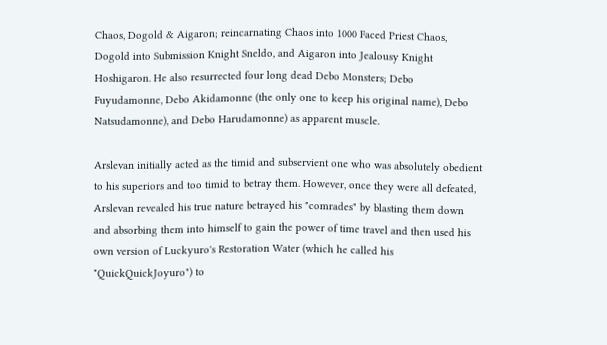Chaos, Dogold & Aigaron; reincarnating Chaos into 1000 Faced Priest Chaos, Dogold into Submission Knight Sneldo, and Aigaron into Jealousy Knight Hoshigaron. He also resurrected four long dead Debo Monsters; Debo Fuyudamonne, Debo Akidamonne (the only one to keep his original name), Debo Natsudamonne), and Debo Harudamonne) as apparent muscle.

Arslevan initially acted as the timid and subservient one who was absolutely obedient to his superiors and too timid to betray them. However, once they were all defeated, Arslevan revealed his true nature betrayed his "comrades" by blasting them down and absorbing them into himself to gain the power of time travel and then used his own version of Luckyuro's Restoration Water (which he called his "QuickQuickJoyuro") to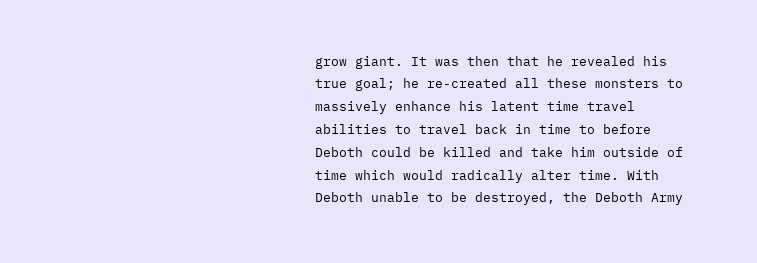grow giant. It was then that he revealed his true goal; he re-created all these monsters to massively enhance his latent time travel abilities to travel back in time to before Deboth could be killed and take him outside of time which would radically alter time. With Deboth unable to be destroyed, the Deboth Army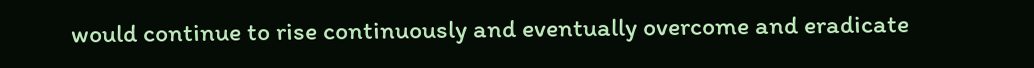would continue to rise continuously and eventually overcome and eradicate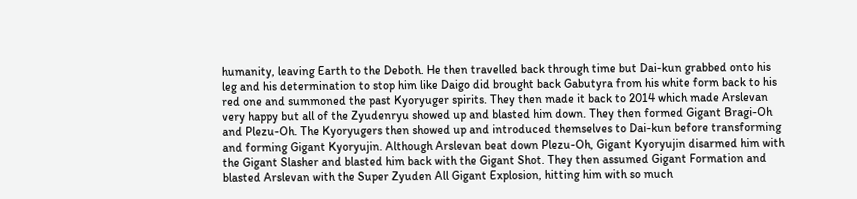humanity, leaving Earth to the Deboth. He then travelled back through time but Dai-kun grabbed onto his leg and his determination to stop him like Daigo did brought back Gabutyra from his white form back to his red one and summoned the past Kyoryuger spirits. They then made it back to 2014 which made Arslevan very happy but all of the Zyudenryu showed up and blasted him down. They then formed Gigant Bragi-Oh and Plezu-Oh. The Kyoryugers then showed up and introduced themselves to Dai-kun before transforming and forming Gigant Kyoryujin. Although Arslevan beat down Plezu-Oh, Gigant Kyoryujin disarmed him with the Gigant Slasher and blasted him back with the Gigant Shot. They then assumed Gigant Formation and blasted Arslevan with the Super Zyuden All Gigant Explosion, hitting him with so much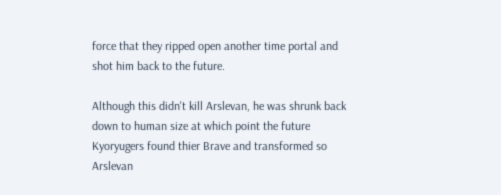force that they ripped open another time portal and shot him back to the future.

Although this didn't kill Arslevan, he was shrunk back down to human size at which point the future Kyoryugers found thier Brave and transformed so Arslevan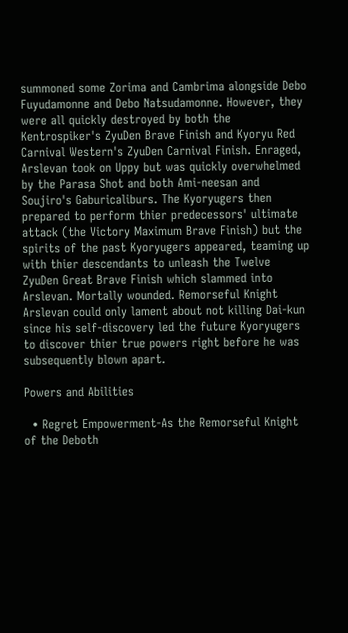summoned some Zorima and Cambrima alongside Debo Fuyudamonne and Debo Natsudamonne. However, they were all quickly destroyed by both the Kentrospiker's ZyuDen Brave Finish and Kyoryu Red Carnival Western's ZyuDen Carnival Finish. Enraged, Arslevan took on Uppy but was quickly overwhelmed by the Parasa Shot and both Ami-neesan and Soujiro's Gaburicaliburs. The Kyoryugers then prepared to perform thier predecessors' ultimate attack (the Victory Maximum Brave Finish) but the spirits of the past Kyoryugers appeared, teaming up with thier descendants to unleash the Twelve ZyuDen Great Brave Finish which slammed into Arslevan. Mortally wounded. Remorseful Knight Arslevan could only lament about not killing Dai-kun since his self-discovery led the future Kyoryugers to discover thier true powers right before he was subsequently blown apart.

Powers and Abilities

  • Regret Empowerment-As the Remorseful Knight of the Deboth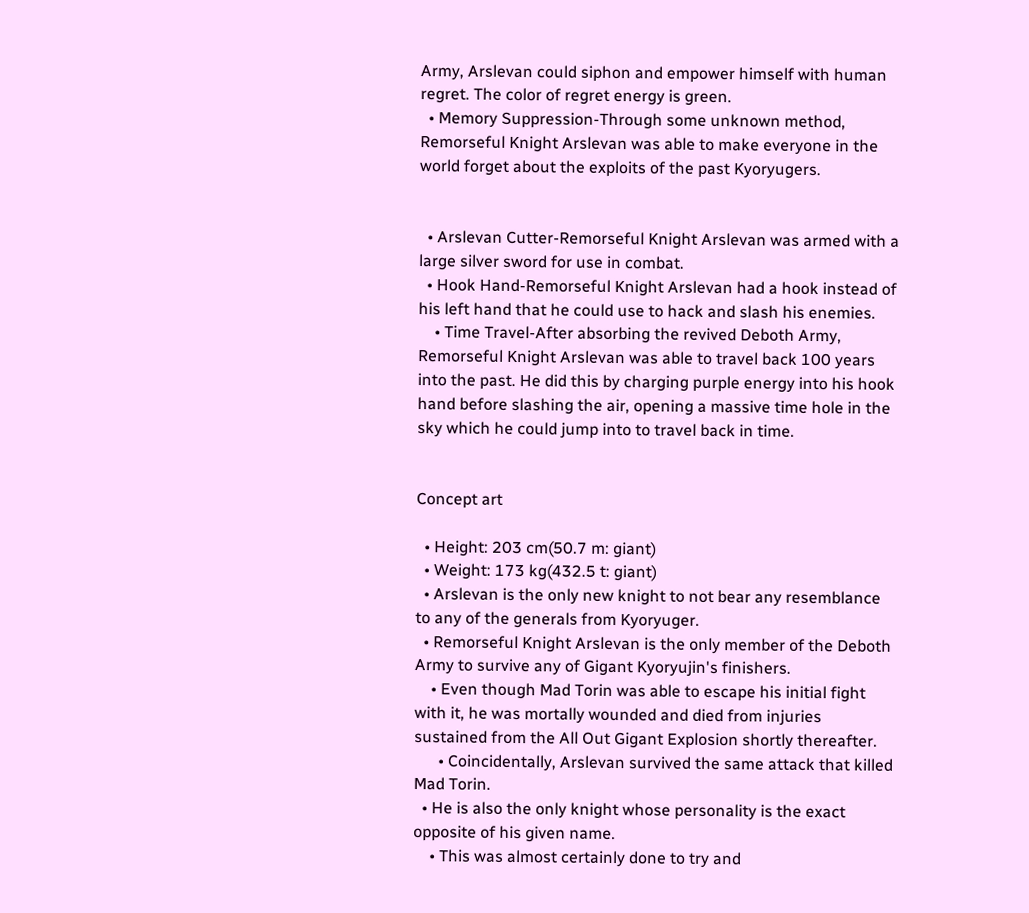Army, Arslevan could siphon and empower himself with human regret. The color of regret energy is green.
  • Memory Suppression-Through some unknown method, Remorseful Knight Arslevan was able to make everyone in the world forget about the exploits of the past Kyoryugers.


  • Arslevan Cutter-Remorseful Knight Arslevan was armed with a large silver sword for use in combat.
  • Hook Hand-Remorseful Knight Arslevan had a hook instead of his left hand that he could use to hack and slash his enemies.
    • Time Travel-After absorbing the revived Deboth Army, Remorseful Knight Arslevan was able to travel back 100 years into the past. He did this by charging purple energy into his hook hand before slashing the air, opening a massive time hole in the sky which he could jump into to travel back in time.


Concept art

  • Height: 203 cm(50.7 m: giant)
  • Weight: 173 kg(432.5 t: giant)
  • Arslevan is the only new knight to not bear any resemblance to any of the generals from Kyoryuger.
  • Remorseful Knight Arslevan is the only member of the Deboth Army to survive any of Gigant Kyoryujin's finishers.
    • Even though Mad Torin was able to escape his initial fight with it, he was mortally wounded and died from injuries sustained from the All Out Gigant Explosion shortly thereafter.
      • Coincidentally, Arslevan survived the same attack that killed Mad Torin.
  • He is also the only knight whose personality is the exact opposite of his given name.
    • This was almost certainly done to try and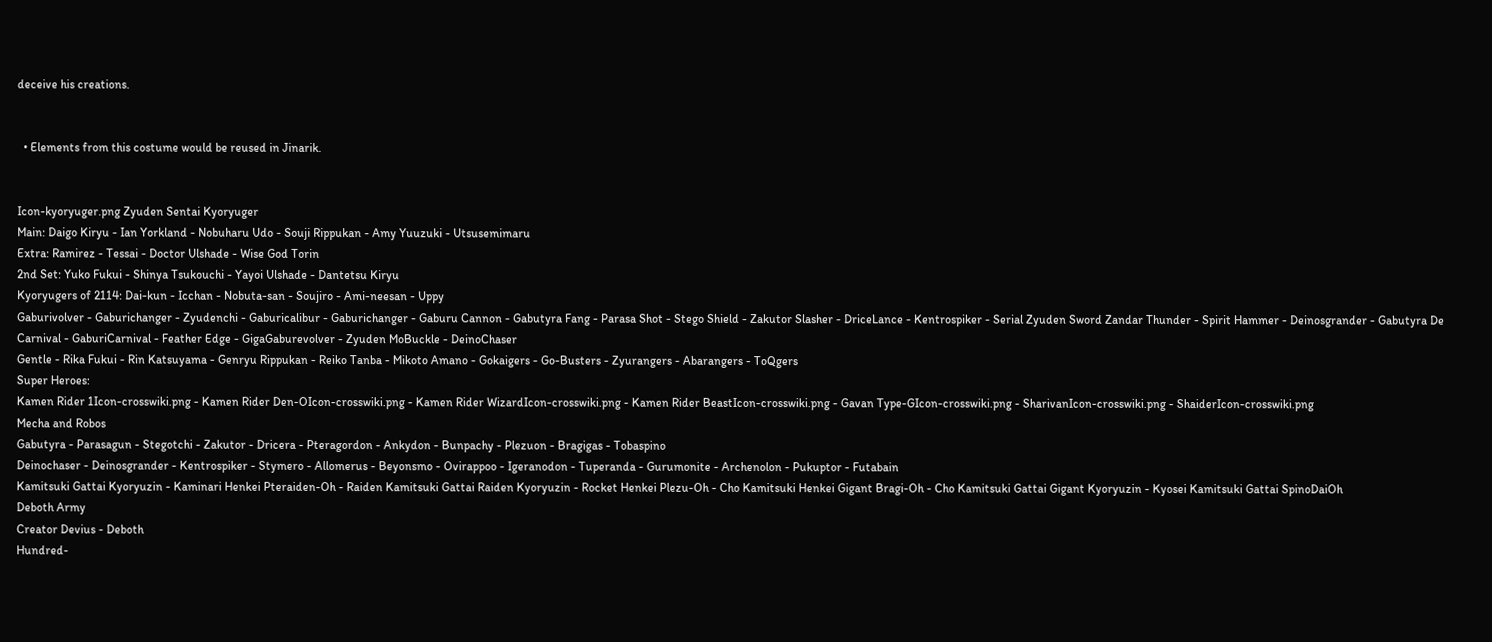deceive his creations.


  • Elements from this costume would be reused in Jinarik.


Icon-kyoryuger.png Zyuden Sentai Kyoryuger
Main: Daigo Kiryu - Ian Yorkland - Nobuharu Udo - Souji Rippukan - Amy Yuuzuki - Utsusemimaru
Extra: Ramirez - Tessai - Doctor Ulshade - Wise God Torin
2nd Set: Yuko Fukui - Shinya Tsukouchi - Yayoi Ulshade - Dantetsu Kiryu
Kyoryugers of 2114: Dai-kun - Icchan - Nobuta-san - Soujiro - Ami-neesan - Uppy
Gaburivolver - Gaburichanger - Zyudenchi - Gaburicalibur - Gaburichanger - Gaburu Cannon - Gabutyra Fang - Parasa Shot - Stego Shield - Zakutor Slasher - DriceLance - Kentrospiker - Serial Zyuden Sword Zandar Thunder - Spirit Hammer - Deinosgrander - Gabutyra De Carnival - GaburiCarnival - Feather Edge - GigaGaburevolver - Zyuden MoBuckle - DeinoChaser
Gentle - Rika Fukui - Rin Katsuyama - Genryu Rippukan - Reiko Tanba - Mikoto Amano - Gokaigers - Go-Busters - Zyurangers - Abarangers - ToQgers
Super Heroes:
Kamen Rider 1Icon-crosswiki.png - Kamen Rider Den-OIcon-crosswiki.png - Kamen Rider WizardIcon-crosswiki.png - Kamen Rider BeastIcon-crosswiki.png - Gavan Type-GIcon-crosswiki.png - SharivanIcon-crosswiki.png - ShaiderIcon-crosswiki.png
Mecha and Robos
Gabutyra - Parasagun - Stegotchi - Zakutor - Dricera - Pteragordon - Ankydon - Bunpachy - Plezuon - Bragigas - Tobaspino
Deinochaser - Deinosgrander - Kentrospiker - Stymero - Allomerus - Beyonsmo - Ovirappoo - Igeranodon - Tuperanda - Gurumonite - Archenolon - Pukuptor - Futabain
Kamitsuki Gattai Kyoryuzin - Kaminari Henkei Pteraiden-Oh - Raiden Kamitsuki Gattai Raiden Kyoryuzin - Rocket Henkei Plezu-Oh - Cho Kamitsuki Henkei Gigant Bragi-Oh - Cho Kamitsuki Gattai Gigant Kyoryuzin - Kyosei Kamitsuki Gattai SpinoDaiOh
Deboth Army
Creator Devius - Deboth
Hundred-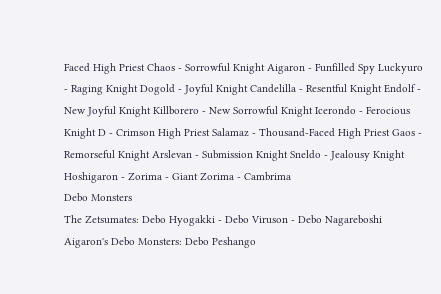Faced High Priest Chaos - Sorrowful Knight Aigaron - Funfilled Spy Luckyuro - Raging Knight Dogold - Joyful Knight Candelilla - Resentful Knight Endolf - New Joyful Knight Killborero - New Sorrowful Knight Icerondo - Ferocious Knight D - Crimson High Priest Salamaz - Thousand-Faced High Priest Gaos - Remorseful Knight Arslevan - Submission Knight Sneldo - Jealousy Knight Hoshigaron - Zorima - Giant Zorima - Cambrima
Debo Monsters
The Zetsumates: Debo Hyogakki - Debo Viruson - Debo Nagareboshi
Aigaron's Debo Monsters: Debo Peshango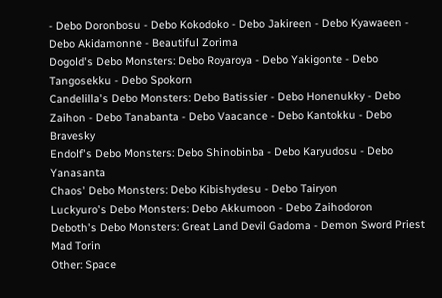- Debo Doronbosu - Debo Kokodoko - Debo Jakireen - Debo Kyawaeen - Debo Akidamonne - Beautiful Zorima
Dogold's Debo Monsters: Debo Royaroya - Debo Yakigonte - Debo Tangosekku - Debo Spokorn
Candelilla's Debo Monsters: Debo Batissier - Debo Honenukky - Debo Zaihon - Debo Tanabanta - Debo Vaacance - Debo Kantokku - Debo Bravesky
Endolf's Debo Monsters: Debo Shinobinba - Debo Karyudosu - Debo Yanasanta
Chaos' Debo Monsters: Debo Kibishydesu - Debo Tairyon
Luckyuro's Debo Monsters: Debo Akkumoon - Debo Zaihodoron
Deboth's Debo Monsters: Great Land Devil Gadoma - Demon Sword Priest Mad Torin
Other: Space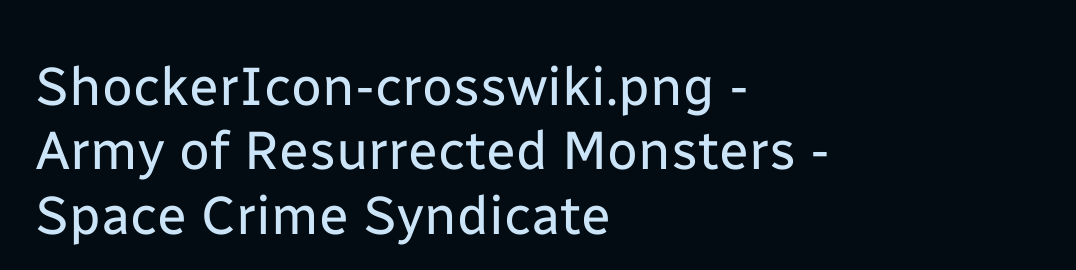ShockerIcon-crosswiki.png - Army of Resurrected Monsters - Space Crime Syndicate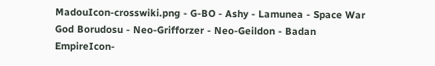MadouIcon-crosswiki.png - G-BO - Ashy - Lamunea - Space War God Borudosu - Neo-Grifforzer - Neo-Geildon - Badan EmpireIcon-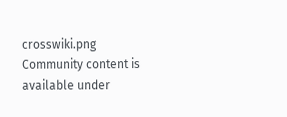crosswiki.png
Community content is available under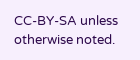CC-BY-SA unless otherwise noted.